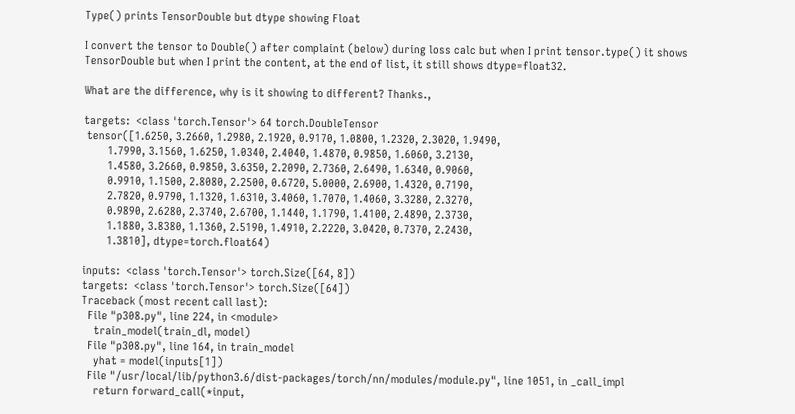Type() prints TensorDouble but dtype showing Float

I convert the tensor to Double() after complaint (below) during loss calc but when I print tensor.type() it shows TensorDouble but when I print the content, at the end of list, it still shows dtype=float32.

What are the difference, why is it showing to different? Thanks.,

targets:  <class 'torch.Tensor'> 64 torch.DoubleTensor
 tensor([1.6250, 3.2660, 1.2980, 2.1920, 0.9170, 1.0800, 1.2320, 2.3020, 1.9490,
        1.7990, 3.1560, 1.6250, 1.0340, 2.4040, 1.4870, 0.9850, 1.6060, 3.2130,
        1.4580, 3.2660, 0.9850, 3.6350, 2.2090, 2.7360, 2.6490, 1.6340, 0.9060,
        0.9910, 1.1500, 2.8080, 2.2500, 0.6720, 5.0000, 2.6900, 1.4320, 0.7190,
        2.7820, 0.9790, 1.1320, 1.6310, 3.4060, 1.7070, 1.4060, 3.3280, 2.3270,
        0.9890, 2.6280, 2.3740, 2.6700, 1.1440, 1.1790, 1.4100, 2.4890, 2.3730,
        1.1880, 3.8380, 1.1360, 2.5190, 1.4910, 2.2220, 3.0420, 0.7370, 2.2430,
        1.3810], dtype=torch.float64)

inputs:  <class 'torch.Tensor'> torch.Size([64, 8])
targets:  <class 'torch.Tensor'> torch.Size([64])
Traceback (most recent call last):
  File "p308.py", line 224, in <module>
    train_model(train_dl, model)
  File "p308.py", line 164, in train_model
    yhat = model(inputs[1])
  File "/usr/local/lib/python3.6/dist-packages/torch/nn/modules/module.py", line 1051, in _call_impl
    return forward_call(*input,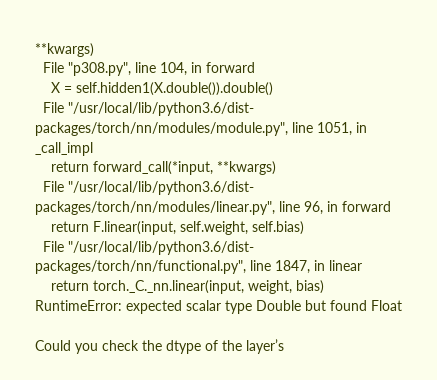**kwargs)
  File "p308.py", line 104, in forward
    X = self.hidden1(X.double()).double()
  File "/usr/local/lib/python3.6/dist-packages/torch/nn/modules/module.py", line 1051, in _call_impl
    return forward_call(*input, **kwargs)
  File "/usr/local/lib/python3.6/dist-packages/torch/nn/modules/linear.py", line 96, in forward
    return F.linear(input, self.weight, self.bias)
  File "/usr/local/lib/python3.6/dist-packages/torch/nn/functional.py", line 1847, in linear
    return torch._C._nn.linear(input, weight, bias)
RuntimeError: expected scalar type Double but found Float

Could you check the dtype of the layer’s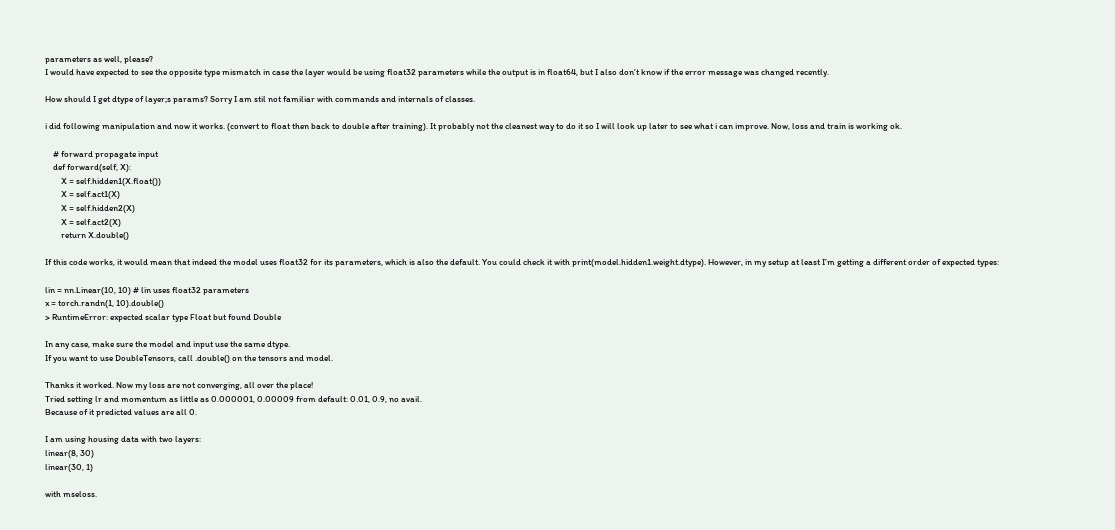parameters as well, please?
I would have expected to see the opposite type mismatch in case the layer would be using float32 parameters while the output is in float64, but I also don’t know if the error message was changed recently.

How should I get dtype of layer;s params? Sorry I am stil not familiar with commands and internals of classes.

i did following manipulation and now it works. (convert to float then back to double after training). It probably not the cleanest way to do it so I will look up later to see what i can improve. Now, loss and train is working ok.

    # forward propagate input
    def forward(self, X):
        X = self.hidden1(X.float())
        X = self.act1(X)
        X = self.hidden2(X)
        X = self.act2(X)
        return X.double()

If this code works, it would mean that indeed the model uses float32 for its parameters, which is also the default. You could check it with print(model.hidden1.weight.dtype). However, in my setup at least I’m getting a different order of expected types:

lin = nn.Linear(10, 10) # lin uses float32 parameters
x = torch.randn(1, 10).double()
> RuntimeError: expected scalar type Float but found Double

In any case, make sure the model and input use the same dtype.
If you want to use DoubleTensors, call .double() on the tensors and model.

Thanks it worked. Now my loss are not converging, all over the place!
Tried setting lr and momentum as little as 0.000001, 0.00009 from default: 0.01, 0.9, no avail.
Because of it predicted values are all 0.

I am using housing data with two layers:
linear(8, 30)
linear(30, 1)

with mseloss.